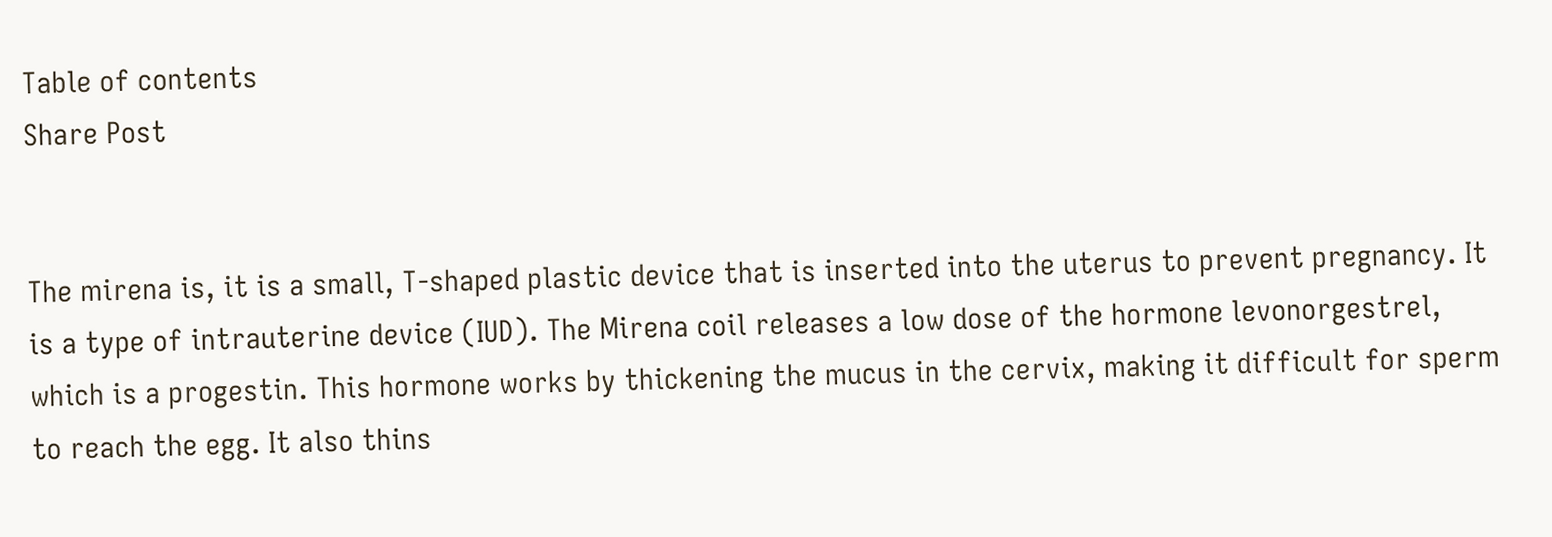Table of contents
Share Post


The mirena is, it is a small, T-shaped plastic device that is inserted into the uterus to prevent pregnancy. It is a type of intrauterine device (IUD). The Mirena coil releases a low dose of the hormone levonorgestrel, which is a progestin. This hormone works by thickening the mucus in the cervix, making it difficult for sperm to reach the egg. It also thins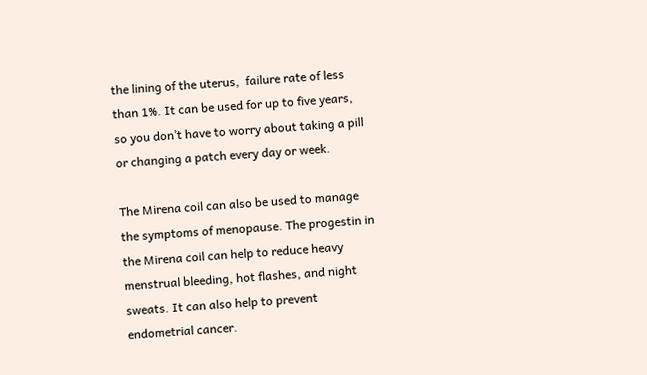the lining of the uterus,  failure rate of less than 1%. It can be used for up to five years, so you don’t have to worry about taking a pill or changing a patch every day or week.

The Mirena coil can also be used to manage the symptoms of menopause. The progestin in the Mirena coil can help to reduce heavy menstrual bleeding, hot flashes, and night sweats. It can also help to prevent endometrial cancer.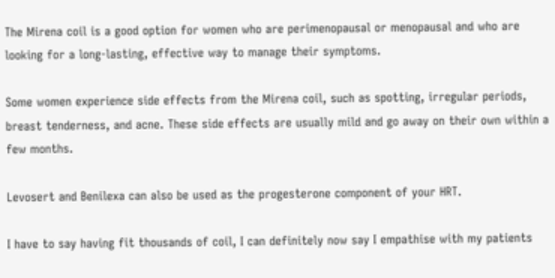The Mirena coil is a good option for women who are perimenopausal or menopausal and who are looking for a long-lasting, effective way to manage their symptoms.

Some women experience side effects from the Mirena coil, such as spotting, irregular periods, breast tenderness, and acne. These side effects are usually mild and go away on their own within a few months.

Levosert and Benilexa can also be used as the progesterone component of your HRT.

I have to say having fit thousands of coil, I can definitely now say I empathise with my patients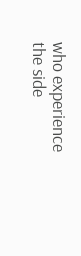who experience the side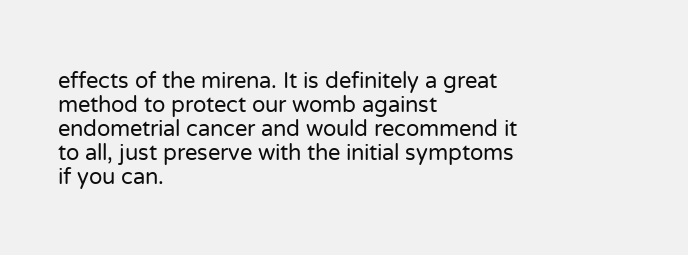effects of the mirena. It is definitely a great method to protect our womb against endometrial cancer and would recommend it to all, just preserve with the initial symptoms if you can.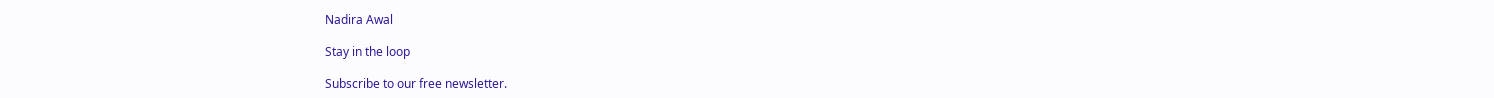Nadira Awal

Stay in the loop

Subscribe to our free newsletter.